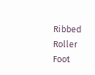Ribbed Roller Foot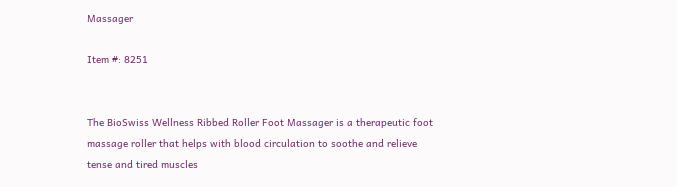Massager

Item #: 8251


The BioSwiss Wellness Ribbed Roller Foot Massager is a therapeutic foot massage roller that helps with blood circulation to soothe and relieve tense and tired muscles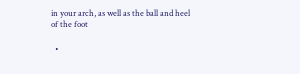in your arch, as well as the ball and heel of the foot

  •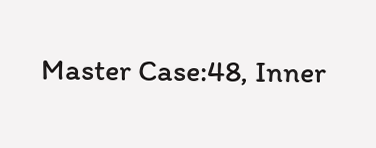Master Case:48, Inner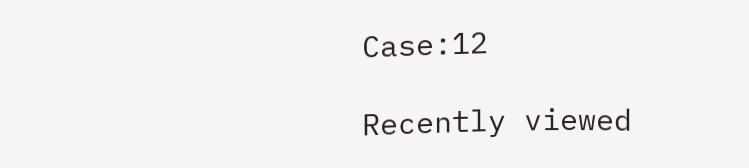Case:12

Recently viewed